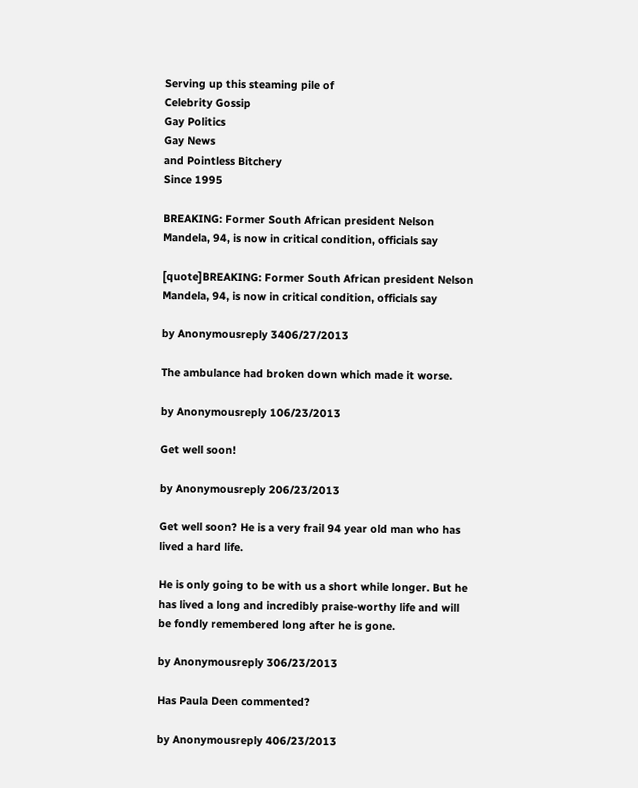Serving up this steaming pile of
Celebrity Gossip
Gay Politics
Gay News
and Pointless Bitchery
Since 1995

BREAKING: Former South African president Nelson Mandela, 94, is now in critical condition, officials say

[quote]BREAKING: Former South African president Nelson Mandela, 94, is now in critical condition, officials say

by Anonymousreply 3406/27/2013

The ambulance had broken down which made it worse.

by Anonymousreply 106/23/2013

Get well soon!

by Anonymousreply 206/23/2013

Get well soon? He is a very frail 94 year old man who has lived a hard life.

He is only going to be with us a short while longer. But he has lived a long and incredibly praise-worthy life and will be fondly remembered long after he is gone.

by Anonymousreply 306/23/2013

Has Paula Deen commented?

by Anonymousreply 406/23/2013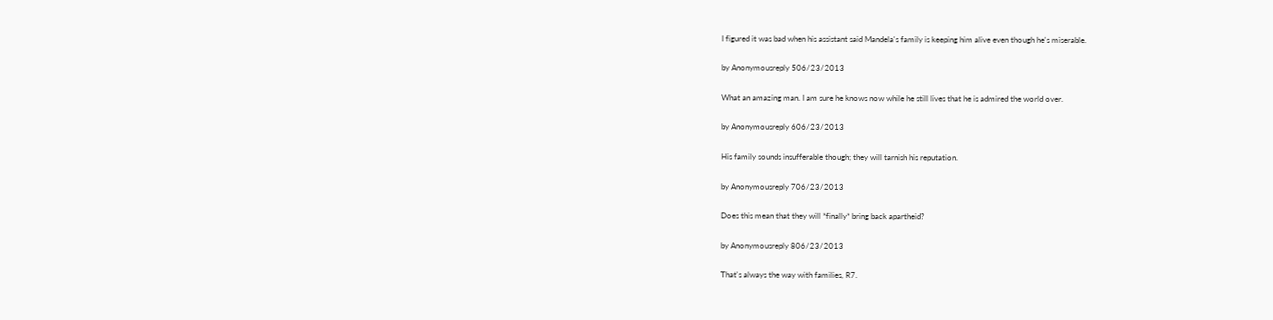I figured it was bad when his assistant said Mandela's family is keeping him alive even though he's miserable.

by Anonymousreply 506/23/2013

What an amazing man. I am sure he knows now while he still lives that he is admired the world over.

by Anonymousreply 606/23/2013

His family sounds insufferable though; they will tarnish his reputation.

by Anonymousreply 706/23/2013

Does this mean that they will *finally* bring back apartheid?

by Anonymousreply 806/23/2013

That's always the way with families, R7.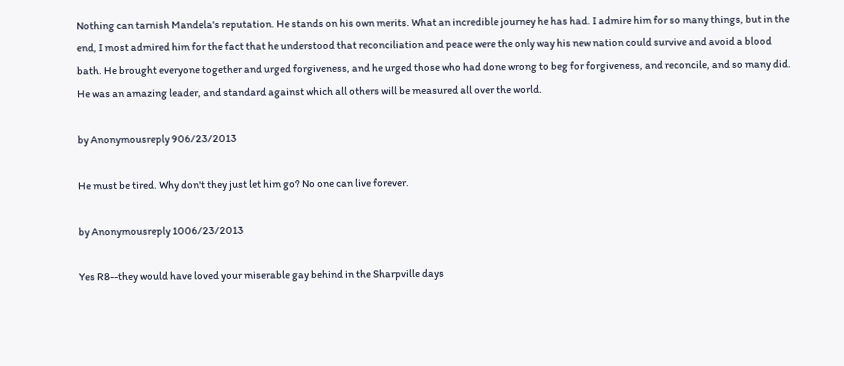Nothing can tarnish Mandela's reputation. He stands on his own merits. What an incredible journey he has had. I admire him for so many things, but in the end, I most admired him for the fact that he understood that reconciliation and peace were the only way his new nation could survive and avoid a blood bath. He brought everyone together and urged forgiveness, and he urged those who had done wrong to beg for forgiveness, and reconcile, and so many did. He was an amazing leader, and standard against which all others will be measured all over the world.

by Anonymousreply 906/23/2013

He must be tired. Why don't they just let him go? No one can live forever.

by Anonymousreply 1006/23/2013

Yes R8--they would have loved your miserable gay behind in the Sharpville days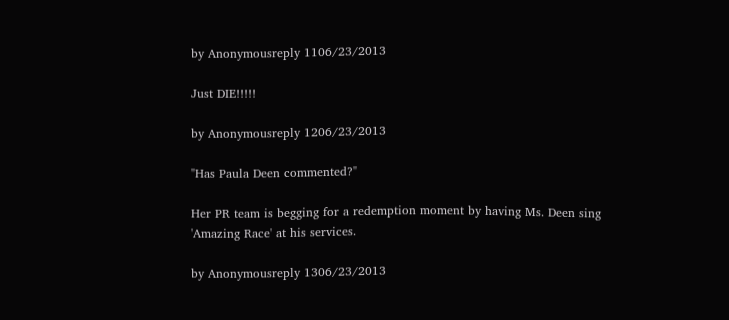by Anonymousreply 1106/23/2013

Just DIE!!!!!

by Anonymousreply 1206/23/2013

"Has Paula Deen commented?"

Her PR team is begging for a redemption moment by having Ms. Deen sing 'Amazing Race' at his services.

by Anonymousreply 1306/23/2013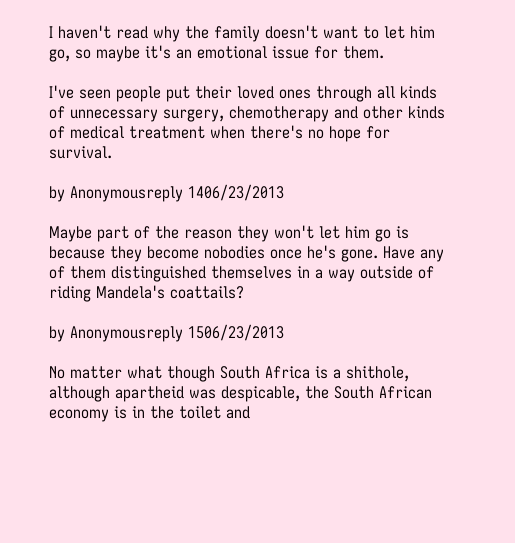I haven't read why the family doesn't want to let him go, so maybe it's an emotional issue for them.

I've seen people put their loved ones through all kinds of unnecessary surgery, chemotherapy and other kinds of medical treatment when there's no hope for survival.

by Anonymousreply 1406/23/2013

Maybe part of the reason they won't let him go is because they become nobodies once he's gone. Have any of them distinguished themselves in a way outside of riding Mandela's coattails?

by Anonymousreply 1506/23/2013

No matter what though South Africa is a shithole, although apartheid was despicable, the South African economy is in the toilet and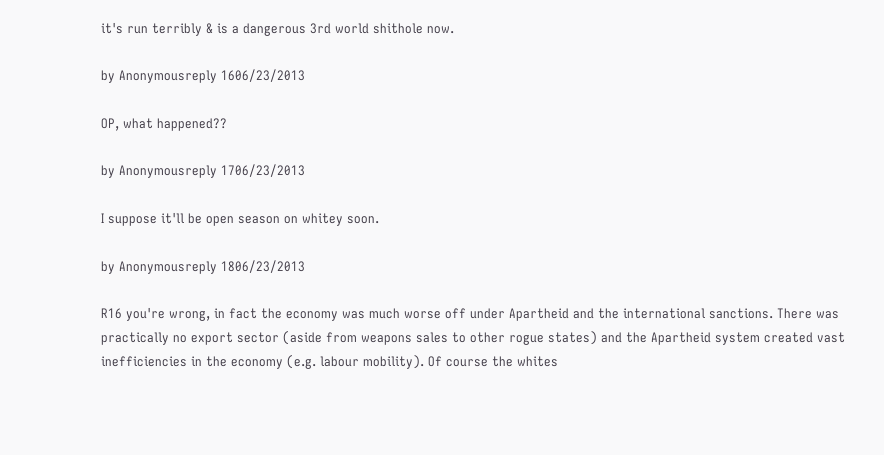it's run terribly & is a dangerous 3rd world shithole now.

by Anonymousreply 1606/23/2013

OP, what happened??

by Anonymousreply 1706/23/2013

I suppose it'll be open season on whitey soon.

by Anonymousreply 1806/23/2013

R16 you're wrong, in fact the economy was much worse off under Apartheid and the international sanctions. There was practically no export sector (aside from weapons sales to other rogue states) and the Apartheid system created vast inefficiencies in the economy (e.g. labour mobility). Of course the whites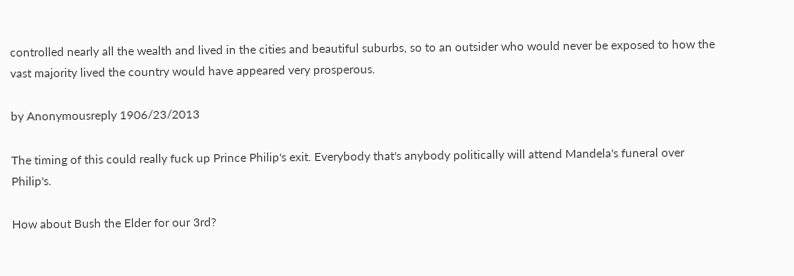controlled nearly all the wealth and lived in the cities and beautiful suburbs, so to an outsider who would never be exposed to how the vast majority lived the country would have appeared very prosperous.

by Anonymousreply 1906/23/2013

The timing of this could really fuck up Prince Philip's exit. Everybody that's anybody politically will attend Mandela's funeral over Philip's.

How about Bush the Elder for our 3rd?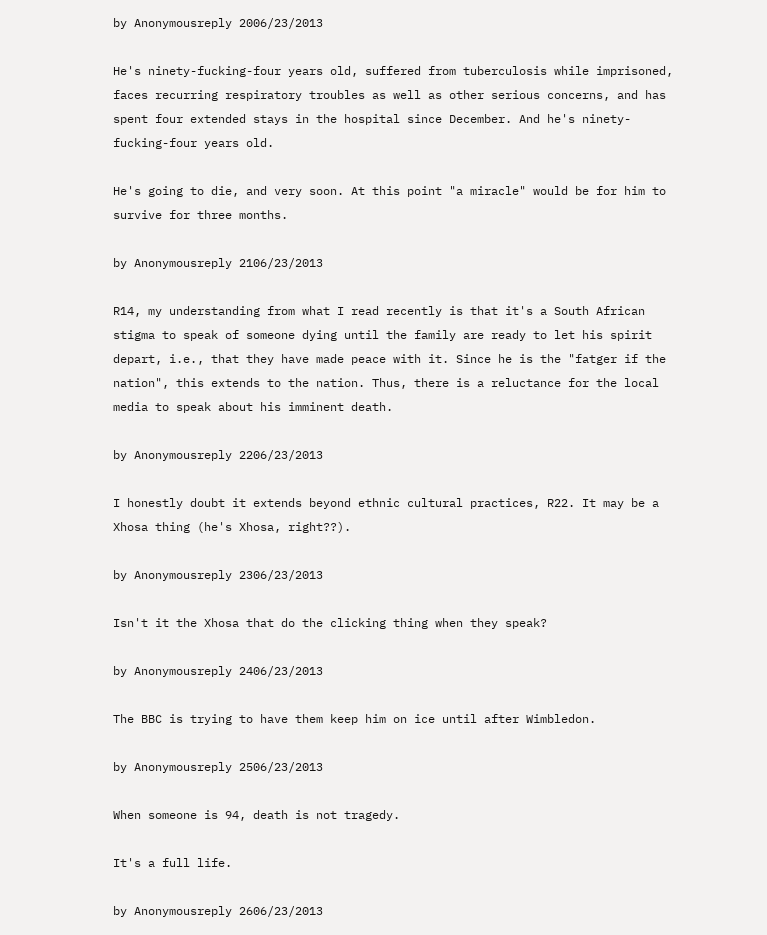by Anonymousreply 2006/23/2013

He's ninety-fucking-four years old, suffered from tuberculosis while imprisoned, faces recurring respiratory troubles as well as other serious concerns, and has spent four extended stays in the hospital since December. And he's ninety-fucking-four years old.

He's going to die, and very soon. At this point "a miracle" would be for him to survive for three months.

by Anonymousreply 2106/23/2013

R14, my understanding from what I read recently is that it's a South African stigma to speak of someone dying until the family are ready to let his spirit depart, i.e., that they have made peace with it. Since he is the "fatger if the nation", this extends to the nation. Thus, there is a reluctance for the local media to speak about his imminent death.

by Anonymousreply 2206/23/2013

I honestly doubt it extends beyond ethnic cultural practices, R22. It may be a Xhosa thing (he's Xhosa, right??).

by Anonymousreply 2306/23/2013

Isn't it the Xhosa that do the clicking thing when they speak?

by Anonymousreply 2406/23/2013

The BBC is trying to have them keep him on ice until after Wimbledon.

by Anonymousreply 2506/23/2013

When someone is 94, death is not tragedy.

It's a full life.

by Anonymousreply 2606/23/2013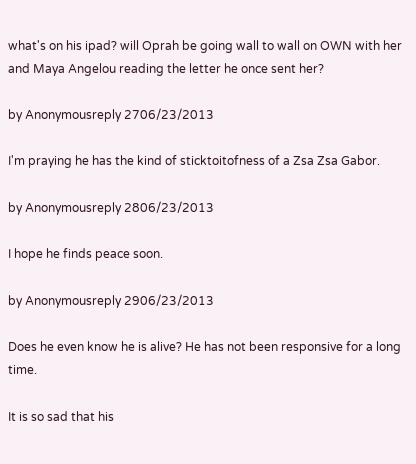what's on his ipad? will Oprah be going wall to wall on OWN with her and Maya Angelou reading the letter he once sent her?

by Anonymousreply 2706/23/2013

I'm praying he has the kind of sticktoitofness of a Zsa Zsa Gabor.

by Anonymousreply 2806/23/2013

I hope he finds peace soon.

by Anonymousreply 2906/23/2013

Does he even know he is alive? He has not been responsive for a long time.

It is so sad that his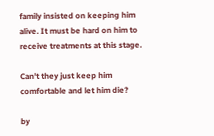family insisted on keeping him alive. It must be hard on him to receive treatments at this stage.

Can't they just keep him comfortable and let him die?

by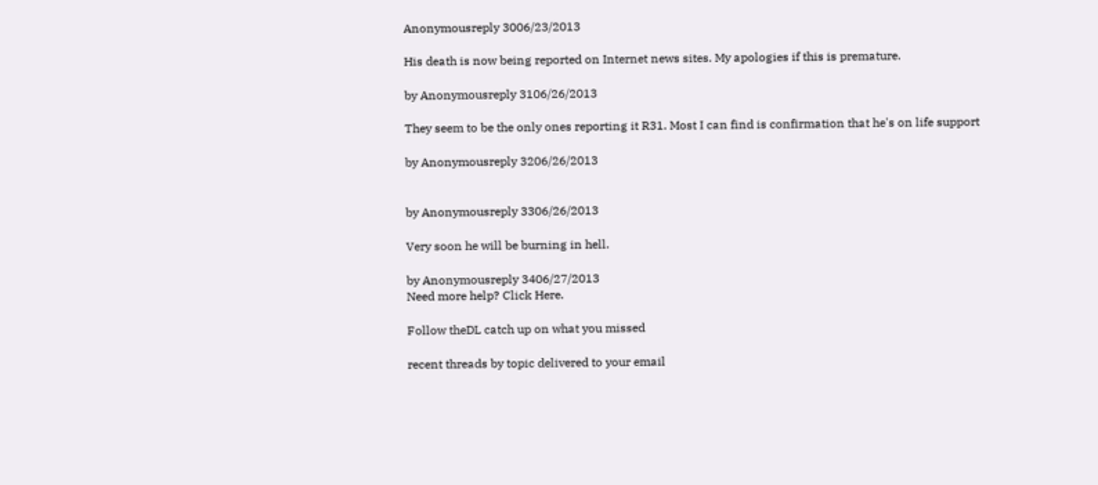Anonymousreply 3006/23/2013

His death is now being reported on Internet news sites. My apologies if this is premature.

by Anonymousreply 3106/26/2013

They seem to be the only ones reporting it R31. Most I can find is confirmation that he's on life support

by Anonymousreply 3206/26/2013


by Anonymousreply 3306/26/2013

Very soon he will be burning in hell.

by Anonymousreply 3406/27/2013
Need more help? Click Here.

Follow theDL catch up on what you missed

recent threads by topic delivered to your email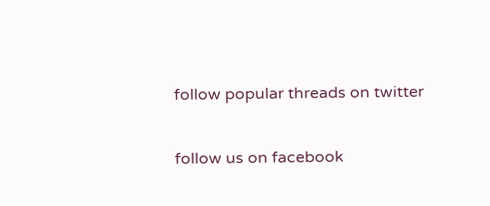follow popular threads on twitter

follow us on facebook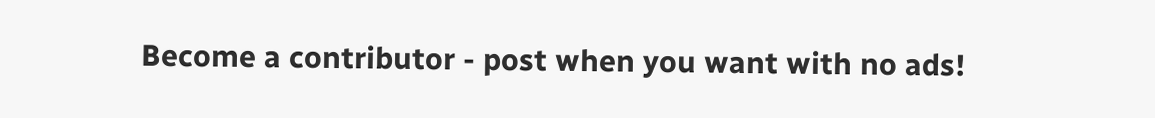Become a contributor - post when you want with no ads!